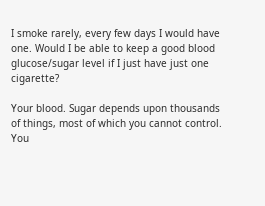I smoke rarely, every few days I would have one. Would I be able to keep a good blood glucose/sugar level if I just have just one cigarette?

Your blood. Sugar depends upon thousands of things, most of which you cannot control. You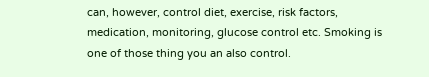can, however, control diet, exercise, risk factors, medication, monitoring, glucose control etc. Smoking is one of those thing you an also control.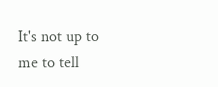It's not up to me to tell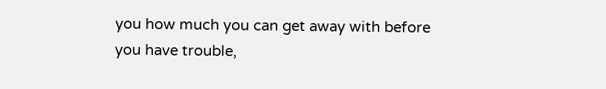you how much you can get away with before you have trouble,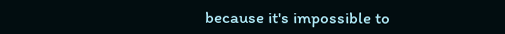because it's impossible to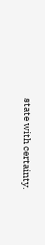state with certainty.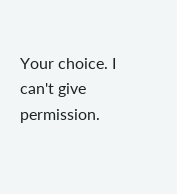Your choice. I can't give permission.